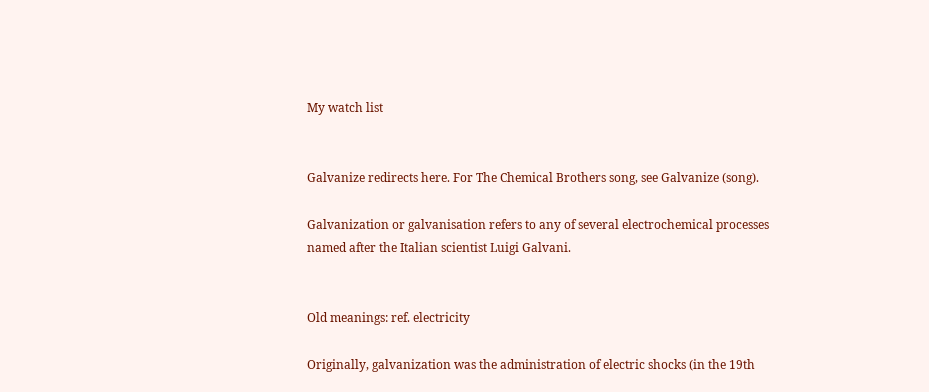My watch list


Galvanize redirects here. For The Chemical Brothers song, see Galvanize (song).

Galvanization or galvanisation refers to any of several electrochemical processes named after the Italian scientist Luigi Galvani.


Old meanings: ref. electricity

Originally, galvanization was the administration of electric shocks (in the 19th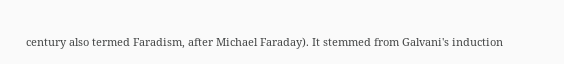century also termed Faradism, after Michael Faraday). It stemmed from Galvani's induction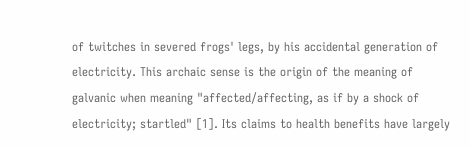of twitches in severed frogs' legs, by his accidental generation of electricity. This archaic sense is the origin of the meaning of galvanic when meaning "affected/affecting, as if by a shock of electricity; startled" [1]. Its claims to health benefits have largely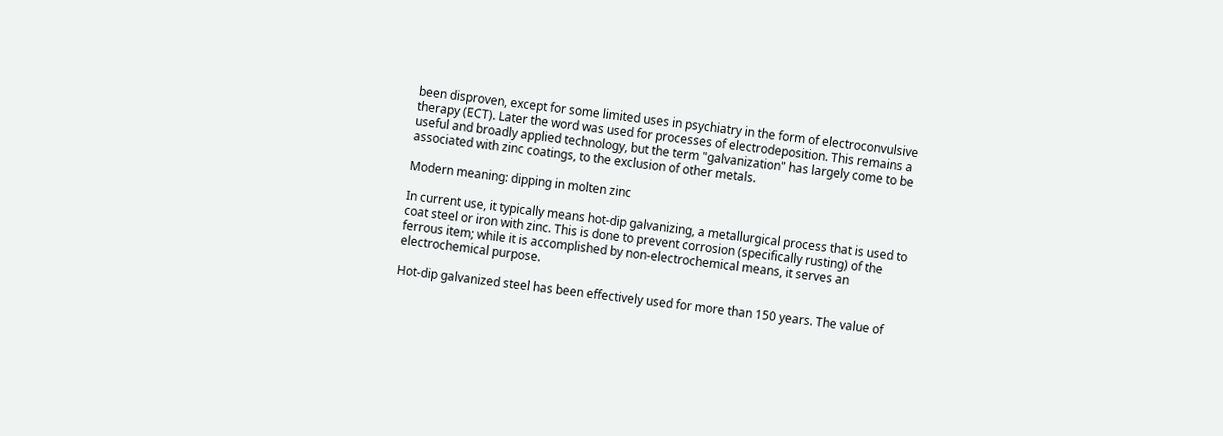been disproven, except for some limited uses in psychiatry in the form of electroconvulsive therapy (ECT). Later the word was used for processes of electrodeposition. This remains a useful and broadly applied technology, but the term "galvanization" has largely come to be associated with zinc coatings, to the exclusion of other metals.

Modern meaning: dipping in molten zinc

In current use, it typically means hot-dip galvanizing, a metallurgical process that is used to coat steel or iron with zinc. This is done to prevent corrosion (specifically rusting) of the ferrous item; while it is accomplished by non-electrochemical means, it serves an electrochemical purpose.

Hot-dip galvanized steel has been effectively used for more than 150 years. The value of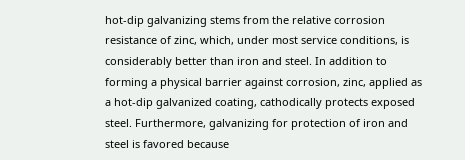hot-dip galvanizing stems from the relative corrosion resistance of zinc, which, under most service conditions, is considerably better than iron and steel. In addition to forming a physical barrier against corrosion, zinc, applied as a hot-dip galvanized coating, cathodically protects exposed steel. Furthermore, galvanizing for protection of iron and steel is favored because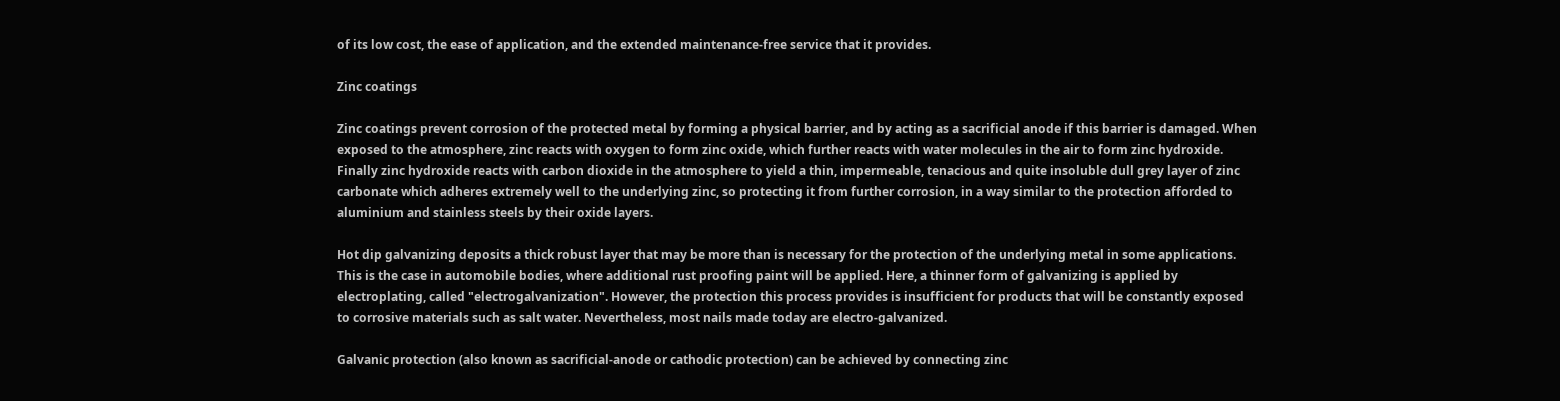of its low cost, the ease of application, and the extended maintenance-free service that it provides.

Zinc coatings

Zinc coatings prevent corrosion of the protected metal by forming a physical barrier, and by acting as a sacrificial anode if this barrier is damaged. When exposed to the atmosphere, zinc reacts with oxygen to form zinc oxide, which further reacts with water molecules in the air to form zinc hydroxide. Finally zinc hydroxide reacts with carbon dioxide in the atmosphere to yield a thin, impermeable, tenacious and quite insoluble dull grey layer of zinc carbonate which adheres extremely well to the underlying zinc, so protecting it from further corrosion, in a way similar to the protection afforded to aluminium and stainless steels by their oxide layers.

Hot dip galvanizing deposits a thick robust layer that may be more than is necessary for the protection of the underlying metal in some applications. This is the case in automobile bodies, where additional rust proofing paint will be applied. Here, a thinner form of galvanizing is applied by electroplating, called "electrogalvanization". However, the protection this process provides is insufficient for products that will be constantly exposed to corrosive materials such as salt water. Nevertheless, most nails made today are electro-galvanized.

Galvanic protection (also known as sacrificial-anode or cathodic protection) can be achieved by connecting zinc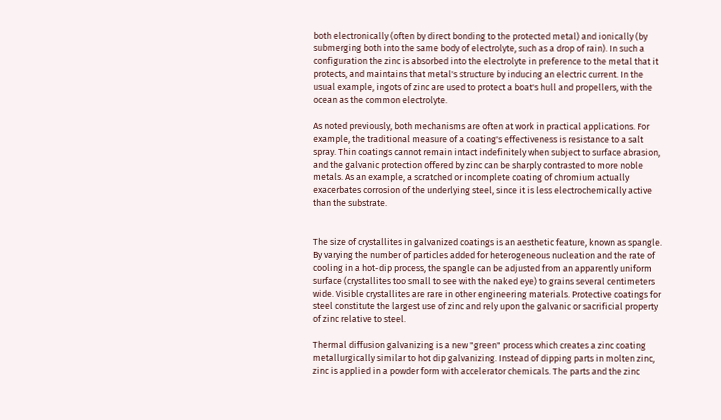both electronically (often by direct bonding to the protected metal) and ionically (by submerging both into the same body of electrolyte, such as a drop of rain). In such a configuration the zinc is absorbed into the electrolyte in preference to the metal that it protects, and maintains that metal's structure by inducing an electric current. In the usual example, ingots of zinc are used to protect a boat's hull and propellers, with the ocean as the common electrolyte.

As noted previously, both mechanisms are often at work in practical applications. For example, the traditional measure of a coating's effectiveness is resistance to a salt spray. Thin coatings cannot remain intact indefinitely when subject to surface abrasion, and the galvanic protection offered by zinc can be sharply contrasted to more noble metals. As an example, a scratched or incomplete coating of chromium actually exacerbates corrosion of the underlying steel, since it is less electrochemically active than the substrate.


The size of crystallites in galvanized coatings is an aesthetic feature, known as spangle. By varying the number of particles added for heterogeneous nucleation and the rate of cooling in a hot-dip process, the spangle can be adjusted from an apparently uniform surface (crystallites too small to see with the naked eye) to grains several centimeters wide. Visible crystallites are rare in other engineering materials. Protective coatings for steel constitute the largest use of zinc and rely upon the galvanic or sacrificial property of zinc relative to steel.

Thermal diffusion galvanizing is a new "green" process which creates a zinc coating metallurgically similar to hot dip galvanizing. Instead of dipping parts in molten zinc, zinc is applied in a powder form with accelerator chemicals. The parts and the zinc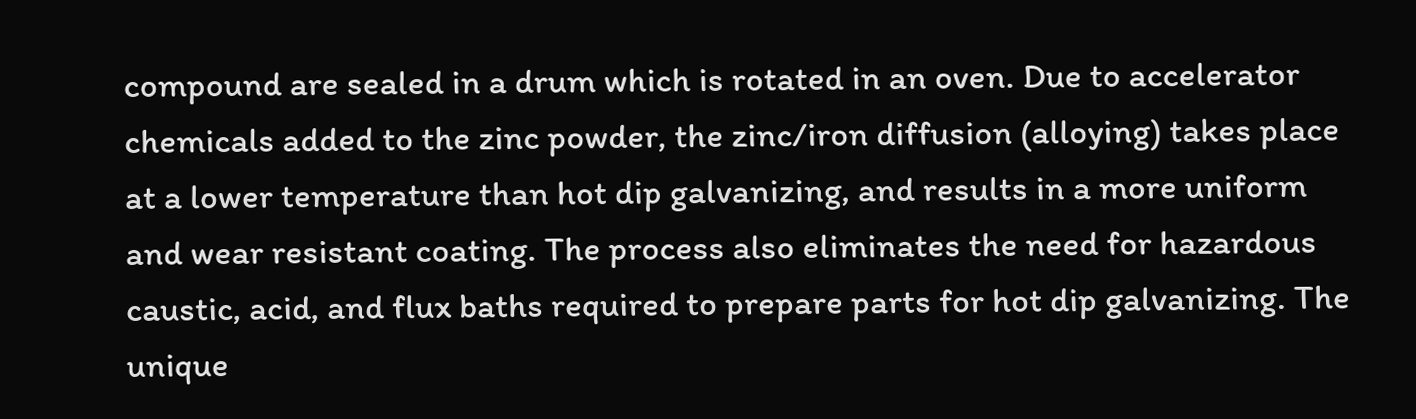compound are sealed in a drum which is rotated in an oven. Due to accelerator chemicals added to the zinc powder, the zinc/iron diffusion (alloying) takes place at a lower temperature than hot dip galvanizing, and results in a more uniform and wear resistant coating. The process also eliminates the need for hazardous caustic, acid, and flux baths required to prepare parts for hot dip galvanizing. The unique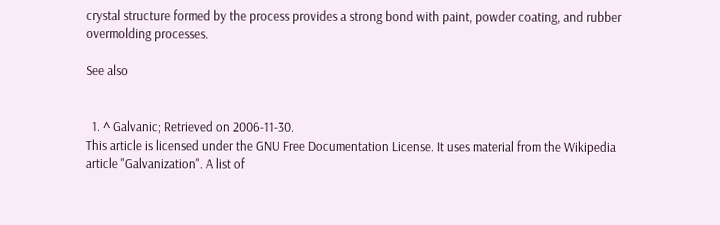crystal structure formed by the process provides a strong bond with paint, powder coating, and rubber overmolding processes.

See also


  1. ^ Galvanic; Retrieved on 2006-11-30.
This article is licensed under the GNU Free Documentation License. It uses material from the Wikipedia article "Galvanization". A list of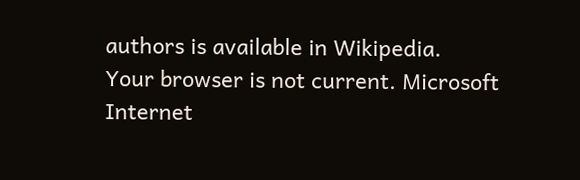authors is available in Wikipedia.
Your browser is not current. Microsoft Internet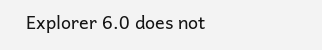Explorer 6.0 does not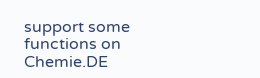support some functions on Chemie.DE